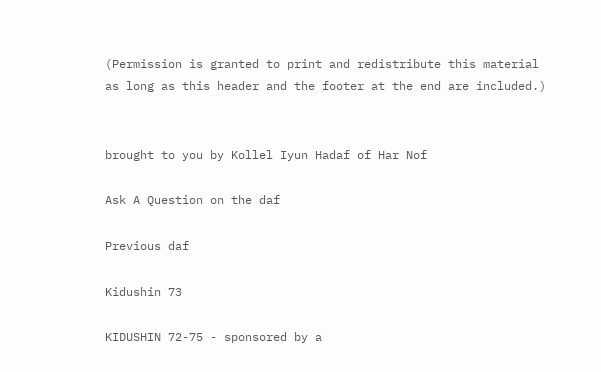(Permission is granted to print and redistribute this material
as long as this header and the footer at the end are included.)


brought to you by Kollel Iyun Hadaf of Har Nof

Ask A Question on the daf

Previous daf

Kidushin 73

KIDUSHIN 72-75 - sponsored by a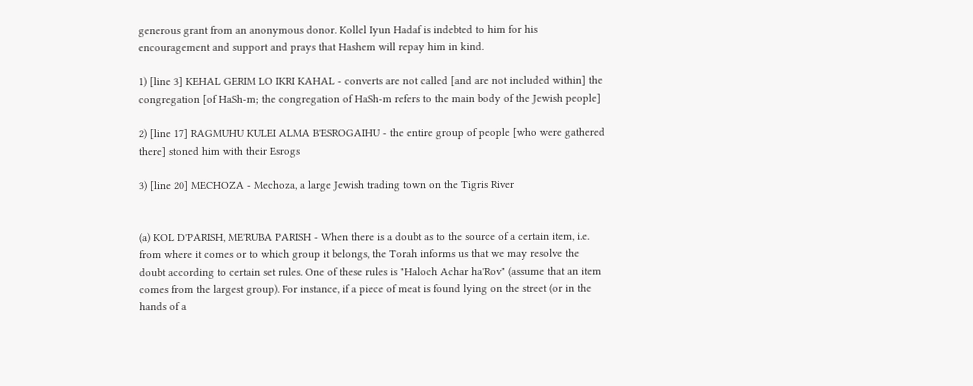generous grant from an anonymous donor. Kollel Iyun Hadaf is indebted to him for his encouragement and support and prays that Hashem will repay him in kind.

1) [line 3] KEHAL GERIM LO IKRI KAHAL - converts are not called [and are not included within] the congregation [of HaSh-m; the congregation of HaSh-m refers to the main body of the Jewish people]

2) [line 17] RAGMUHU KULEI ALMA B'ESROGAIHU - the entire group of people [who were gathered there] stoned him with their Esrogs

3) [line 20] MECHOZA - Mechoza, a large Jewish trading town on the Tigris River


(a) KOL D'PARISH, ME'RUBA PARISH - When there is a doubt as to the source of a certain item, i.e. from where it comes or to which group it belongs, the Torah informs us that we may resolve the doubt according to certain set rules. One of these rules is "Haloch Achar ha'Rov" (assume that an item comes from the largest group). For instance, if a piece of meat is found lying on the street (or in the hands of a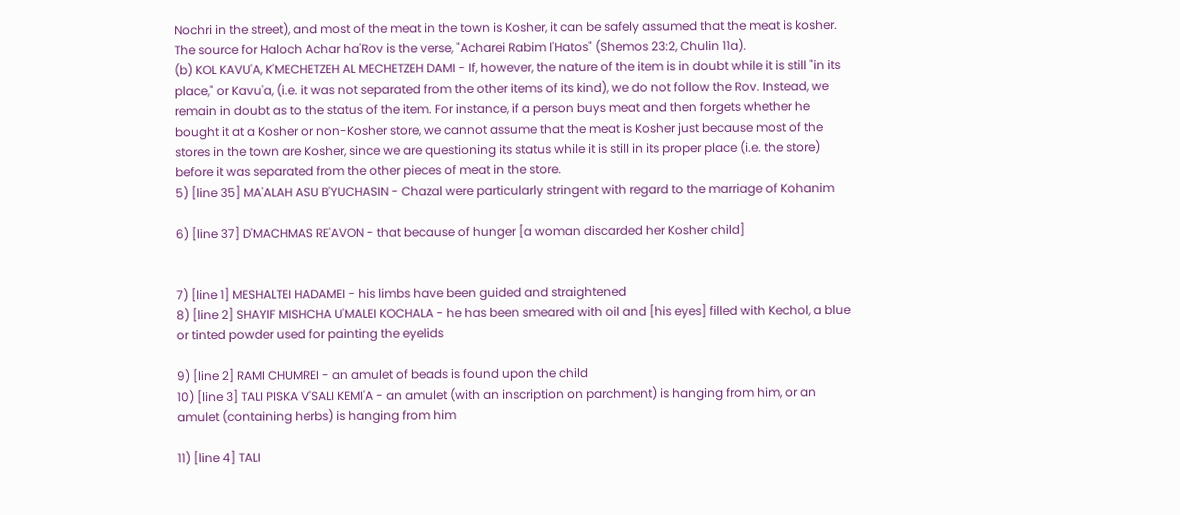Nochri in the street), and most of the meat in the town is Kosher, it can be safely assumed that the meat is kosher. The source for Haloch Achar ha'Rov is the verse, "Acharei Rabim l'Hatos" (Shemos 23:2, Chulin 11a).
(b) KOL KAVU'A, K'MECHETZEH AL MECHETZEH DAMI - If, however, the nature of the item is in doubt while it is still "in its place," or Kavu'a, (i.e. it was not separated from the other items of its kind), we do not follow the Rov. Instead, we remain in doubt as to the status of the item. For instance, if a person buys meat and then forgets whether he bought it at a Kosher or non-Kosher store, we cannot assume that the meat is Kosher just because most of the stores in the town are Kosher, since we are questioning its status while it is still in its proper place (i.e. the store) before it was separated from the other pieces of meat in the store.
5) [line 35] MA'ALAH ASU B'YUCHASIN - Chazal were particularly stringent with regard to the marriage of Kohanim

6) [line 37] D'MACHMAS RE'AVON - that because of hunger [a woman discarded her Kosher child]


7) [line 1] MESHALTEI HADAMEI - his limbs have been guided and straightened
8) [line 2] SHAYIF MISHCHA U'MALEI KOCHALA - he has been smeared with oil and [his eyes] filled with Kechol, a blue or tinted powder used for painting the eyelids

9) [line 2] RAMI CHUMREI - an amulet of beads is found upon the child
10) [line 3] TALI PISKA V'SALI KEMI'A - an amulet (with an inscription on parchment) is hanging from him, or an amulet (containing herbs) is hanging from him

11) [line 4] TALI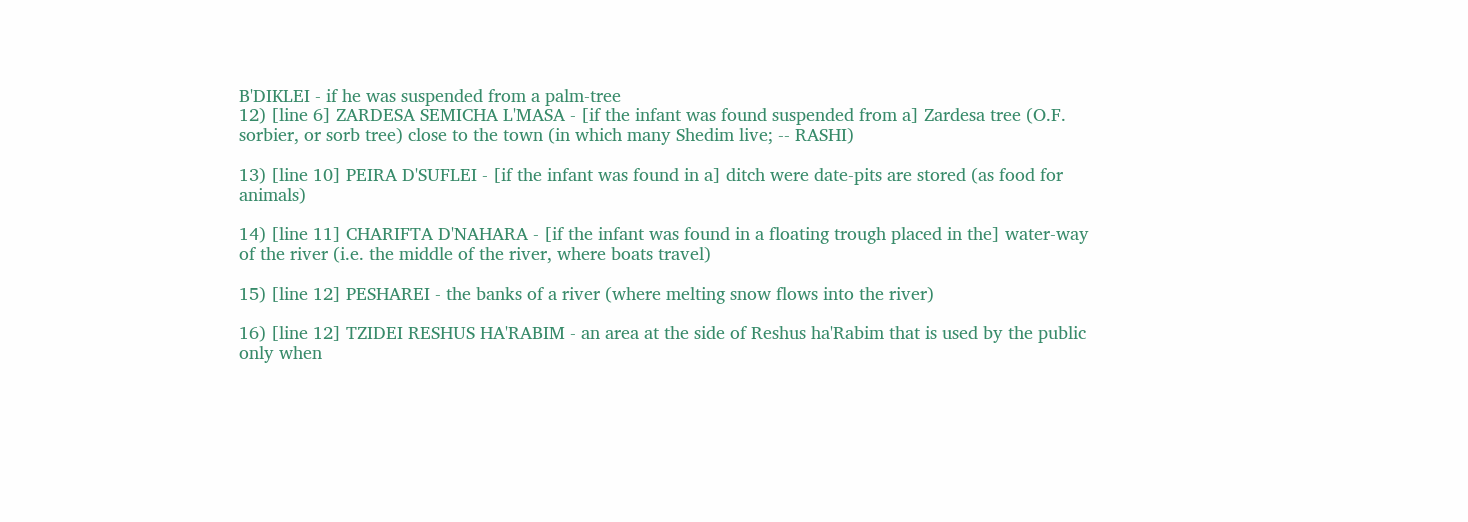B'DIKLEI - if he was suspended from a palm-tree
12) [line 6] ZARDESA SEMICHA L'MASA - [if the infant was found suspended from a] Zardesa tree (O.F. sorbier, or sorb tree) close to the town (in which many Shedim live; -- RASHI)

13) [line 10] PEIRA D'SUFLEI - [if the infant was found in a] ditch were date-pits are stored (as food for animals)

14) [line 11] CHARIFTA D'NAHARA - [if the infant was found in a floating trough placed in the] water-way of the river (i.e. the middle of the river, where boats travel)

15) [line 12] PESHAREI - the banks of a river (where melting snow flows into the river)

16) [line 12] TZIDEI RESHUS HA'RABIM - an area at the side of Reshus ha'Rabim that is used by the public only when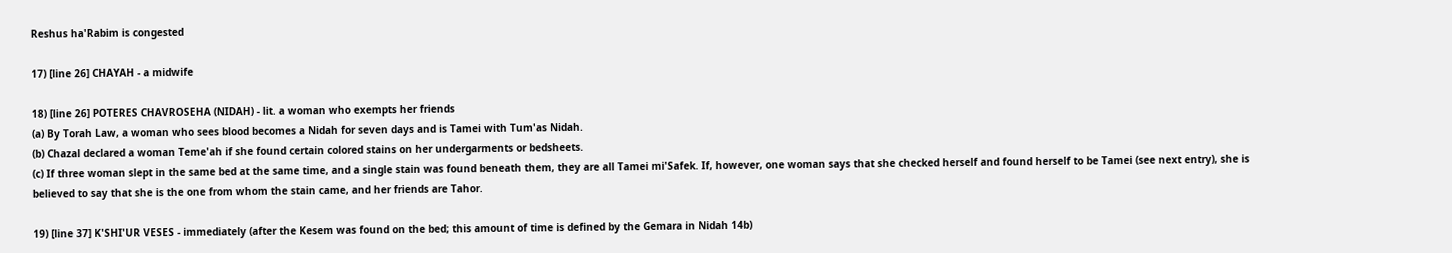Reshus ha'Rabim is congested

17) [line 26] CHAYAH - a midwife

18) [line 26] POTERES CHAVROSEHA (NIDAH) - lit. a woman who exempts her friends
(a) By Torah Law, a woman who sees blood becomes a Nidah for seven days and is Tamei with Tum'as Nidah.
(b) Chazal declared a woman Teme'ah if she found certain colored stains on her undergarments or bedsheets.
(c) If three woman slept in the same bed at the same time, and a single stain was found beneath them, they are all Tamei mi'Safek. If, however, one woman says that she checked herself and found herself to be Tamei (see next entry), she is believed to say that she is the one from whom the stain came, and her friends are Tahor.

19) [line 37] K'SHI'UR VESES - immediately (after the Kesem was found on the bed; this amount of time is defined by the Gemara in Nidah 14b)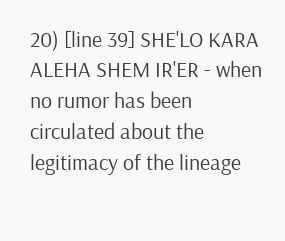20) [line 39] SHE'LO KARA ALEHA SHEM IR'ER - when no rumor has been circulated about the legitimacy of the lineage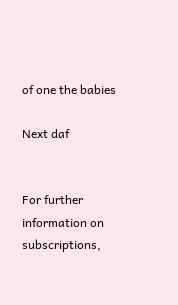of one the babies

Next daf


For further information on
subscriptions,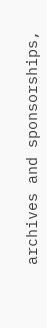archives and sponsorships,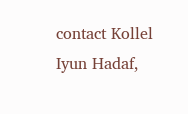contact Kollel Iyun Hadaf,